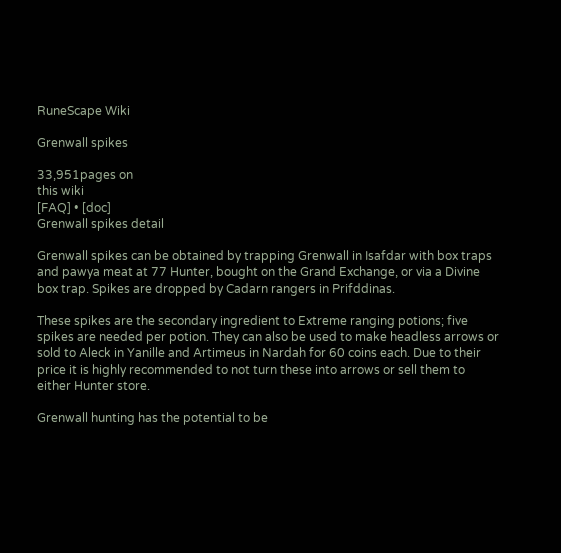RuneScape Wiki

Grenwall spikes

33,951pages on
this wiki
[FAQ] • [doc]
Grenwall spikes detail

Grenwall spikes can be obtained by trapping Grenwall in Isafdar with box traps and pawya meat at 77 Hunter, bought on the Grand Exchange, or via a Divine box trap. Spikes are dropped by Cadarn rangers in Prifddinas.

These spikes are the secondary ingredient to Extreme ranging potions; five spikes are needed per potion. They can also be used to make headless arrows or sold to Aleck in Yanille and Artimeus in Nardah for 60 coins each. Due to their price it is highly recommended to not turn these into arrows or sell them to either Hunter store.

Grenwall hunting has the potential to be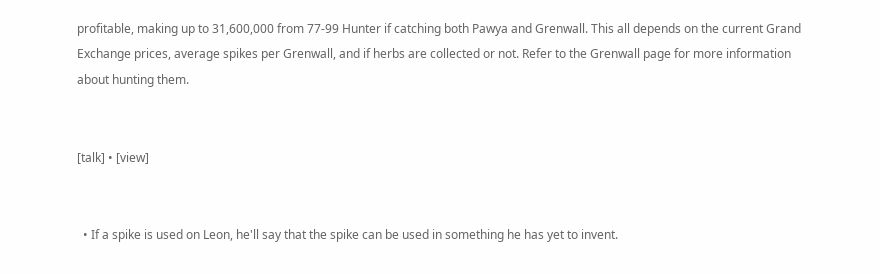profitable, making up to 31,600,000 from 77-99 Hunter if catching both Pawya and Grenwall. This all depends on the current Grand Exchange prices, average spikes per Grenwall, and if herbs are collected or not. Refer to the Grenwall page for more information about hunting them.


[talk] • [view]


  • If a spike is used on Leon, he'll say that the spike can be used in something he has yet to invent.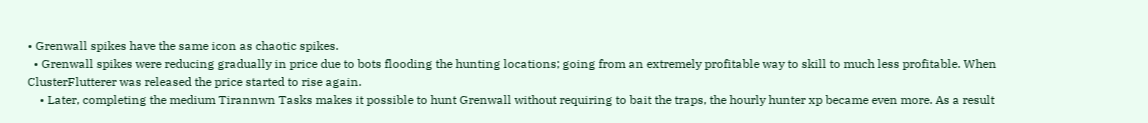• Grenwall spikes have the same icon as chaotic spikes.
  • Grenwall spikes were reducing gradually in price due to bots flooding the hunting locations; going from an extremely profitable way to skill to much less profitable. When ClusterFlutterer was released the price started to rise again.
    • Later, completing the medium Tirannwn Tasks makes it possible to hunt Grenwall without requiring to bait the traps, the hourly hunter xp became even more. As a result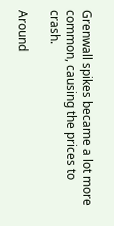Grenwall spikes became a lot more common, causing the prices to crash.

Around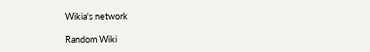Wikia's network

Random Wiki